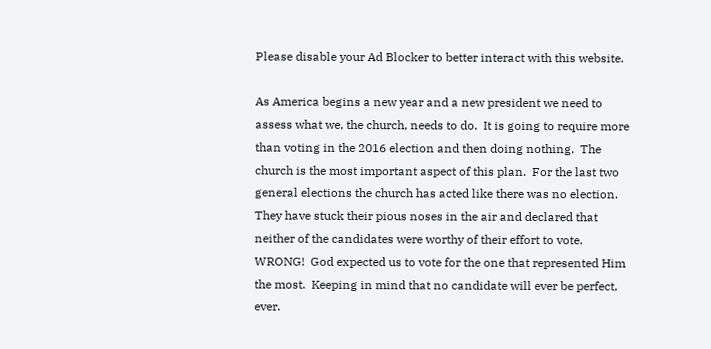Please disable your Ad Blocker to better interact with this website.

As America begins a new year and a new president we need to assess what we, the church, needs to do.  It is going to require more than voting in the 2016 election and then doing nothing.  The church is the most important aspect of this plan.  For the last two general elections the church has acted like there was no election.  They have stuck their pious noses in the air and declared that neither of the candidates were worthy of their effort to vote.  WRONG!  God expected us to vote for the one that represented Him the most.  Keeping in mind that no candidate will ever be perfect, ever.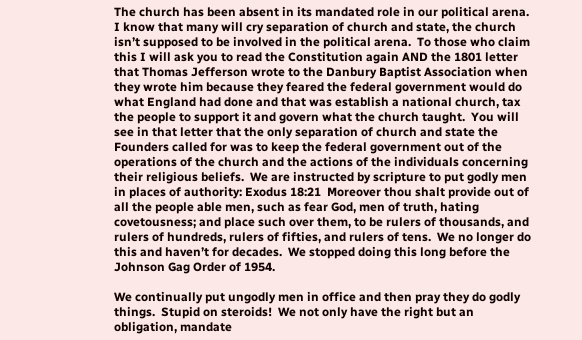The church has been absent in its mandated role in our political arena.  I know that many will cry separation of church and state, the church isn’t supposed to be involved in the political arena.  To those who claim this I will ask you to read the Constitution again AND the 1801 letter that Thomas Jefferson wrote to the Danbury Baptist Association when they wrote him because they feared the federal government would do what England had done and that was establish a national church, tax the people to support it and govern what the church taught.  You will see in that letter that the only separation of church and state the Founders called for was to keep the federal government out of the operations of the church and the actions of the individuals concerning their religious beliefs.  We are instructed by scripture to put godly men in places of authority: Exodus 18:21  Moreover thou shalt provide out of all the people able men, such as fear God, men of truth, hating covetousness; and place such over them, to be rulers of thousands, and rulers of hundreds, rulers of fifties, and rulers of tens.  We no longer do this and haven’t for decades.  We stopped doing this long before the Johnson Gag Order of 1954.

We continually put ungodly men in office and then pray they do godly things.  Stupid on steroids!  We not only have the right but an obligation, mandate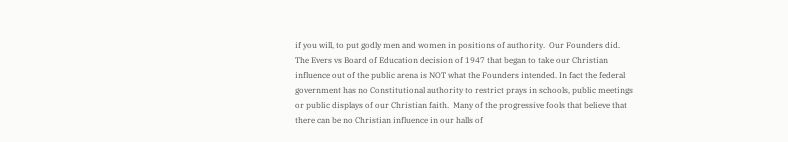if you will, to put godly men and women in positions of authority.  Our Founders did.  The Evers vs Board of Education decision of 1947 that began to take our Christian influence out of the public arena is NOT what the Founders intended. In fact the federal government has no Constitutional authority to restrict prays in schools, public meetings or public displays of our Christian faith.  Many of the progressive fools that believe that there can be no Christian influence in our halls of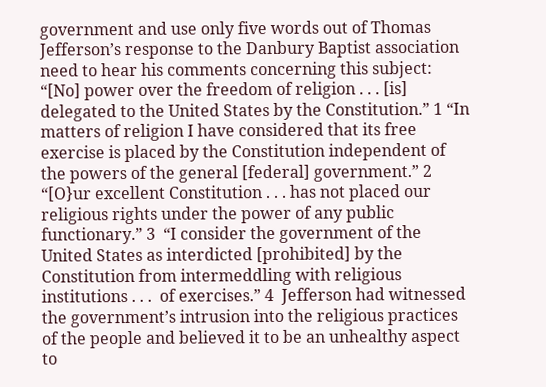government and use only five words out of Thomas Jefferson’s response to the Danbury Baptist association need to hear his comments concerning this subject: “[No] power over the freedom of religion . . . [is] delegated to the United States by the Constitution.” 1 “In matters of religion I have considered that its free exercise is placed by the Constitution independent of the powers of the general [federal] government.” 2 “[O}ur excellent Constitution . . . has not placed our religious rights under the power of any public functionary.” 3  “I consider the government of the United States as interdicted [prohibited] by the Constitution from intermeddling with religious institutions . . .  of exercises.” 4  Jefferson had witnessed the government’s intrusion into the religious practices of the people and believed it to be an unhealthy aspect to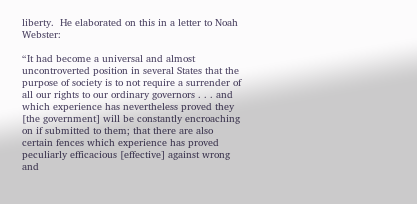liberty.  He elaborated on this in a letter to Noah Webster:

“It had become a universal and almost uncontroverted position in several States that the purpose of society is to not require a surrender of all our rights to our ordinary governors . . . and which experience has nevertheless proved they [the government] will be constantly encroaching on if submitted to them; that there are also certain fences which experience has proved peculiarly efficacious [effective] against wrong and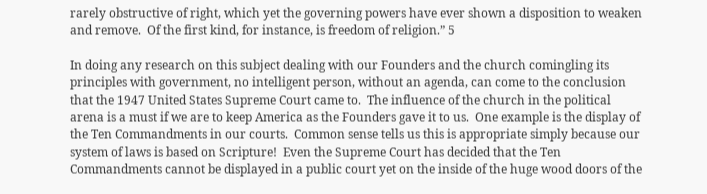rarely obstructive of right, which yet the governing powers have ever shown a disposition to weaken and remove.  Of the first kind, for instance, is freedom of religion.” 5

In doing any research on this subject dealing with our Founders and the church comingling its principles with government, no intelligent person, without an agenda, can come to the conclusion that the 1947 United States Supreme Court came to.  The influence of the church in the political arena is a must if we are to keep America as the Founders gave it to us.  One example is the display of the Ten Commandments in our courts.  Common sense tells us this is appropriate simply because our system of laws is based on Scripture!  Even the Supreme Court has decided that the Ten Commandments cannot be displayed in a public court yet on the inside of the huge wood doors of the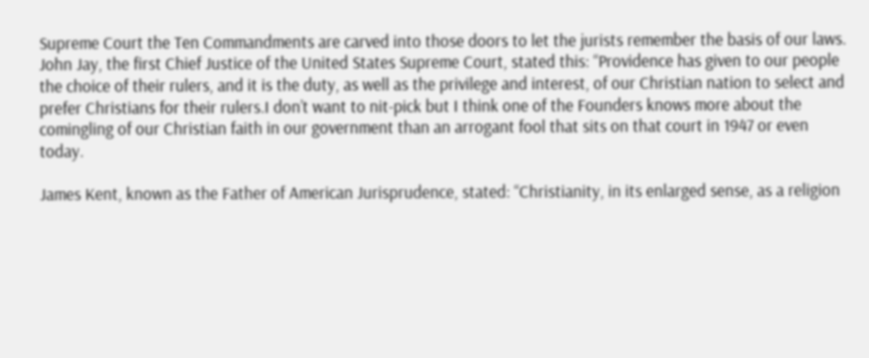Supreme Court the Ten Commandments are carved into those doors to let the jurists remember the basis of our laws.  John Jay, the first Chief Justice of the United States Supreme Court, stated this: “Providence has given to our people the choice of their rulers, and it is the duty, as well as the privilege and interest, of our Christian nation to select and prefer Christians for their rulers.I don’t want to nit-pick but I think one of the Founders knows more about the comingling of our Christian faith in our government than an arrogant fool that sits on that court in 1947 or even today.

James Kent, known as the Father of American Jurisprudence, stated: “Christianity, in its enlarged sense, as a religion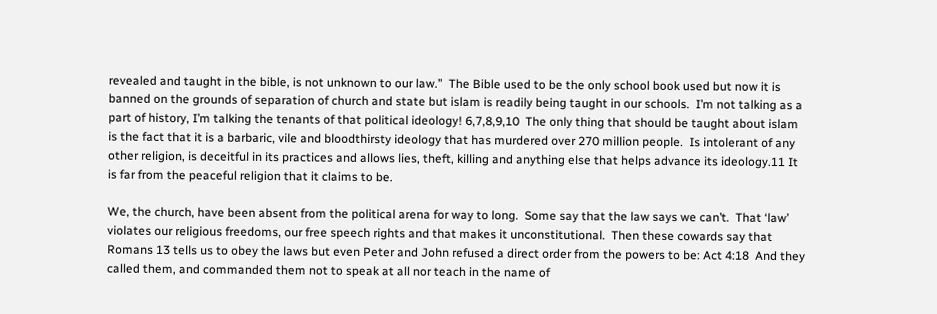revealed and taught in the bible, is not unknown to our law.”  The Bible used to be the only school book used but now it is banned on the grounds of separation of church and state but islam is readily being taught in our schools.  I’m not talking as a part of history, I’m talking the tenants of that political ideology! 6,7,8,9,10  The only thing that should be taught about islam is the fact that it is a barbaric, vile and bloodthirsty ideology that has murdered over 270 million people.  Is intolerant of any other religion, is deceitful in its practices and allows lies, theft, killing and anything else that helps advance its ideology.11 It is far from the peaceful religion that it claims to be.

We, the church, have been absent from the political arena for way to long.  Some say that the law says we can’t.  That ‘law’ violates our religious freedoms, our free speech rights and that makes it unconstitutional.  Then these cowards say that Romans 13 tells us to obey the laws but even Peter and John refused a direct order from the powers to be: Act 4:18  And they called them, and commanded them not to speak at all nor teach in the name of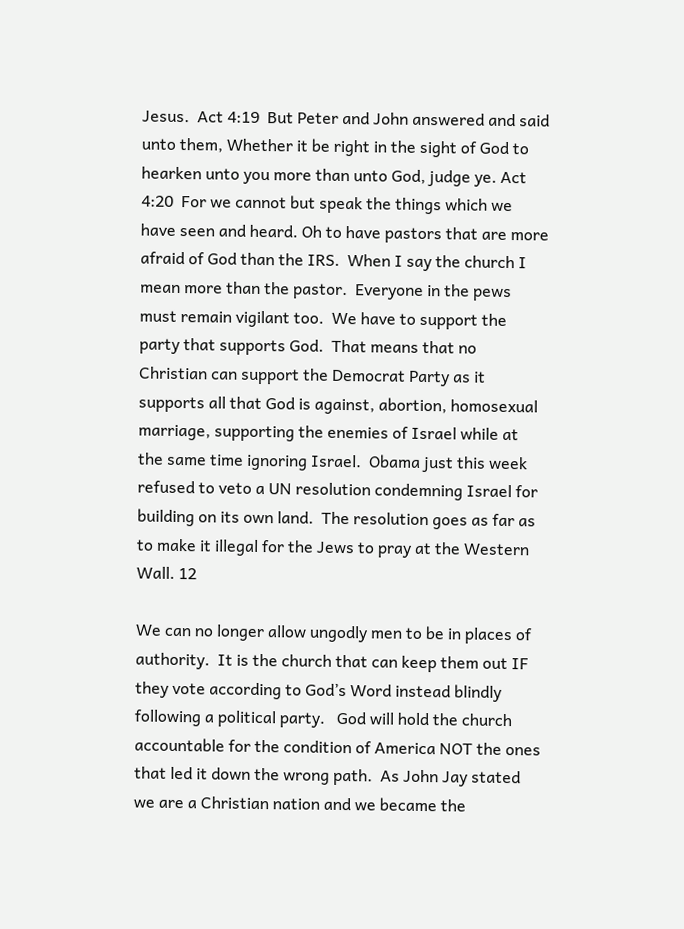Jesus.  Act 4:19  But Peter and John answered and said unto them, Whether it be right in the sight of God to hearken unto you more than unto God, judge ye. Act 4:20  For we cannot but speak the things which we have seen and heard. Oh to have pastors that are more afraid of God than the IRS.  When I say the church I mean more than the pastor.  Everyone in the pews must remain vigilant too.  We have to support the party that supports God.  That means that no Christian can support the Democrat Party as it supports all that God is against, abortion, homosexual marriage, supporting the enemies of Israel while at the same time ignoring Israel.  Obama just this week refused to veto a UN resolution condemning Israel for building on its own land.  The resolution goes as far as to make it illegal for the Jews to pray at the Western Wall. 12

We can no longer allow ungodly men to be in places of authority.  It is the church that can keep them out IF they vote according to God’s Word instead blindly following a political party.   God will hold the church accountable for the condition of America NOT the ones that led it down the wrong path.  As John Jay stated we are a Christian nation and we became the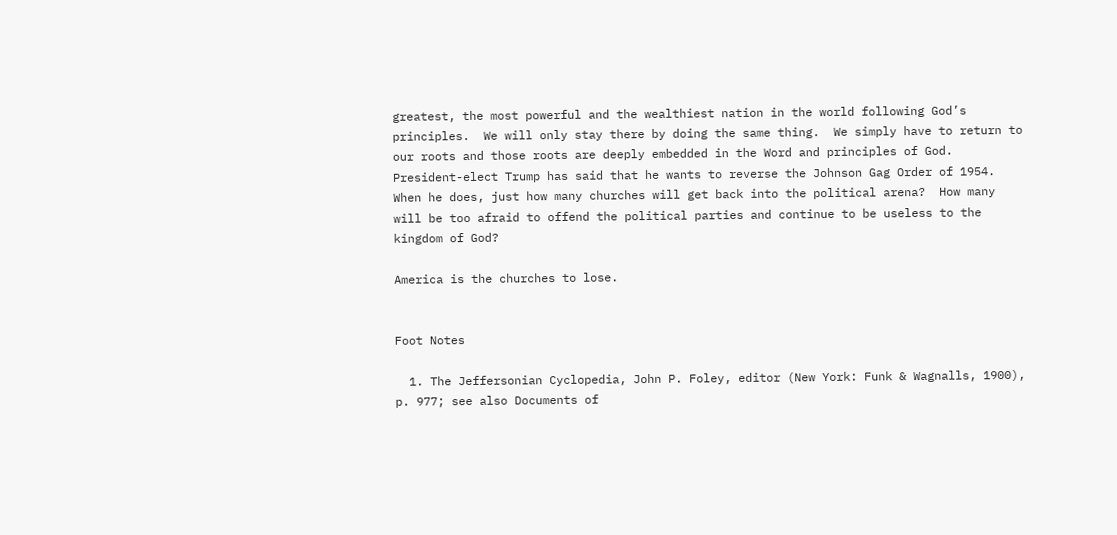greatest, the most powerful and the wealthiest nation in the world following God’s principles.  We will only stay there by doing the same thing.  We simply have to return to our roots and those roots are deeply embedded in the Word and principles of God.  President-elect Trump has said that he wants to reverse the Johnson Gag Order of 1954.  When he does, just how many churches will get back into the political arena?  How many will be too afraid to offend the political parties and continue to be useless to the kingdom of God?

America is the churches to lose.


Foot Notes

  1. The Jeffersonian Cyclopedia, John P. Foley, editor (New York: Funk & Wagnalls, 1900), p. 977; see also Documents of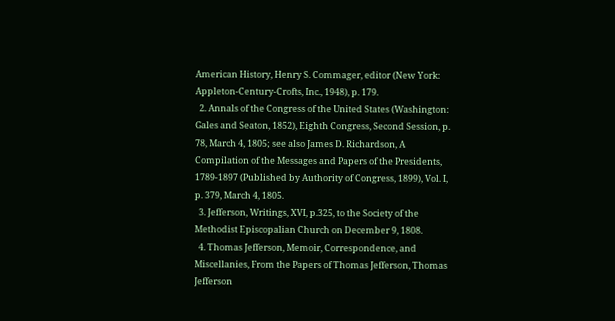American History, Henry S. Commager, editor (New York: Appleton-Century-Crofts, Inc., 1948), p. 179.
  2. Annals of the Congress of the United States (Washington: Gales and Seaton, 1852), Eighth Congress, Second Session, p. 78, March 4, 1805; see also James D. Richardson, A Compilation of the Messages and Papers of the Presidents, 1789-1897 (Published by Authority of Congress, 1899), Vol. I, p. 379, March 4, 1805.
  3. Jefferson, Writings, XVI, p.325, to the Society of the Methodist Episcopalian Church on December 9, 1808.
  4. Thomas Jefferson, Memoir, Correspondence, and Miscellanies, From the Papers of Thomas Jefferson, Thomas Jefferson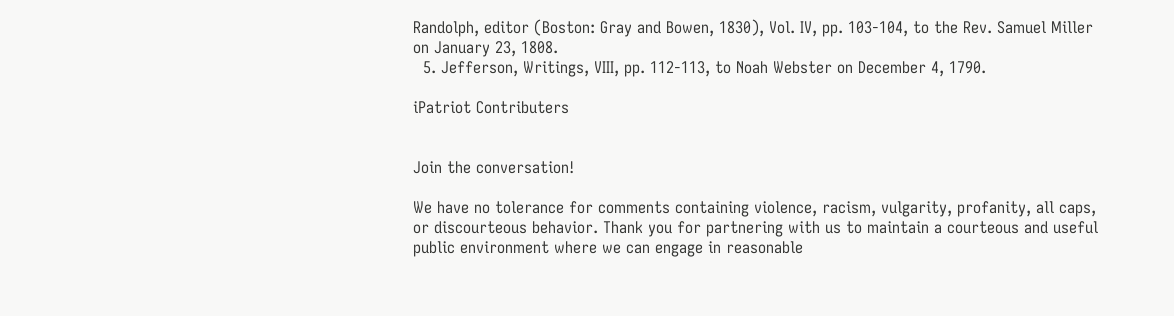Randolph, editor (Boston: Gray and Bowen, 1830), Vol. IV, pp. 103-104, to the Rev. Samuel Miller on January 23, 1808.
  5. Jefferson, Writings, VIII, pp. 112-113, to Noah Webster on December 4, 1790.

iPatriot Contributers


Join the conversation!

We have no tolerance for comments containing violence, racism, vulgarity, profanity, all caps, or discourteous behavior. Thank you for partnering with us to maintain a courteous and useful public environment where we can engage in reasonable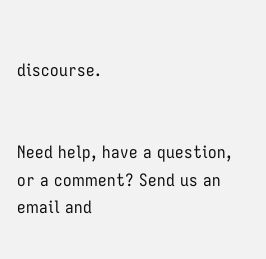discourse.


Need help, have a question, or a comment? Send us an email and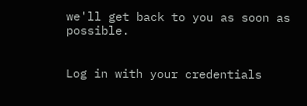we'll get back to you as soon as possible.


Log in with your credentials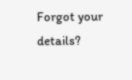Forgot your details?